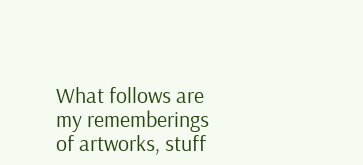What follows are my rememberings of artworks, stuff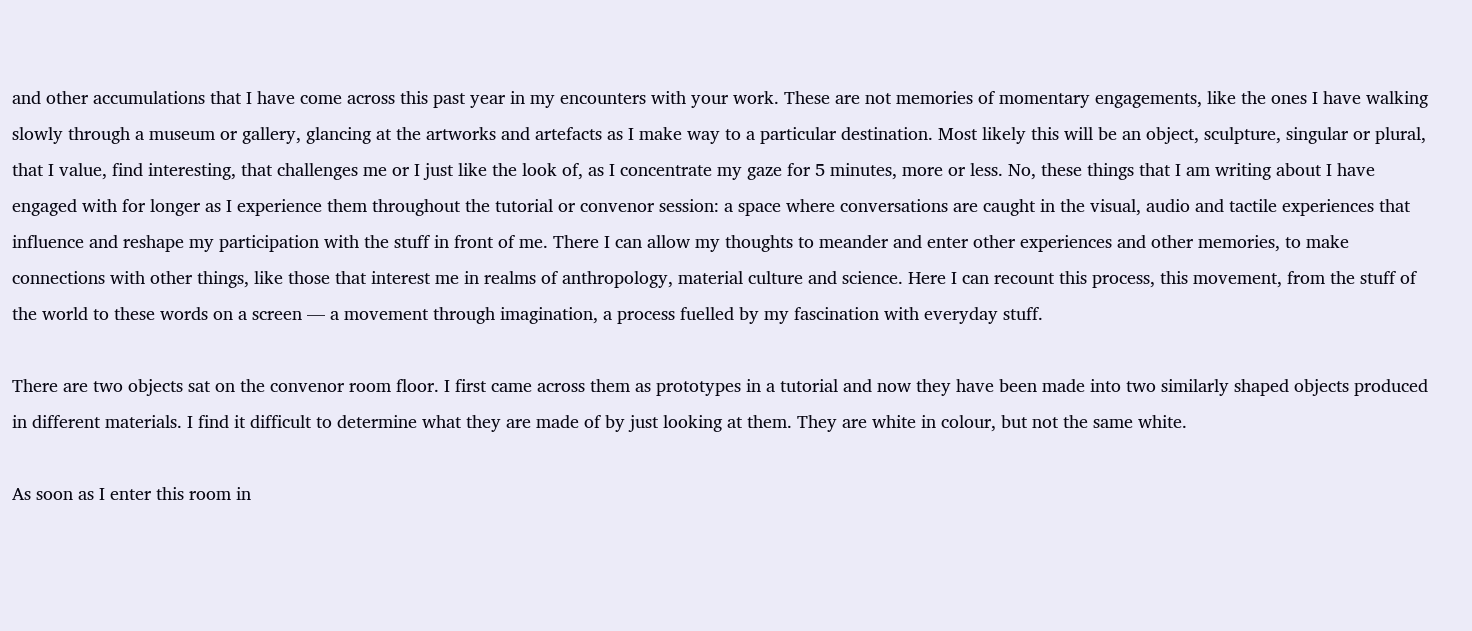and other accumulations that I have come across this past year in my encounters with your work. These are not memories of momentary engagements, like the ones I have walking slowly through a museum or gallery, glancing at the artworks and artefacts as I make way to a particular destination. Most likely this will be an object, sculpture, singular or plural, that I value, find interesting, that challenges me or I just like the look of, as I concentrate my gaze for 5 minutes, more or less. No, these things that I am writing about I have engaged with for longer as I experience them throughout the tutorial or convenor session: a space where conversations are caught in the visual, audio and tactile experiences that influence and reshape my participation with the stuff in front of me. There I can allow my thoughts to meander and enter other experiences and other memories, to make connections with other things, like those that interest me in realms of anthropology, material culture and science. Here I can recount this process, this movement, from the stuff of the world to these words on a screen — a movement through imagination, a process fuelled by my fascination with everyday stuff.

There are two objects sat on the convenor room floor. I first came across them as prototypes in a tutorial and now they have been made into two similarly shaped objects produced in different materials. I find it difficult to determine what they are made of by just looking at them. They are white in colour, but not the same white.

As soon as I enter this room in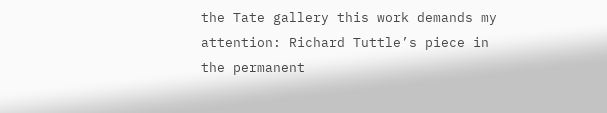the Tate gallery this work demands my attention: Richard Tuttle’s piece in the permanent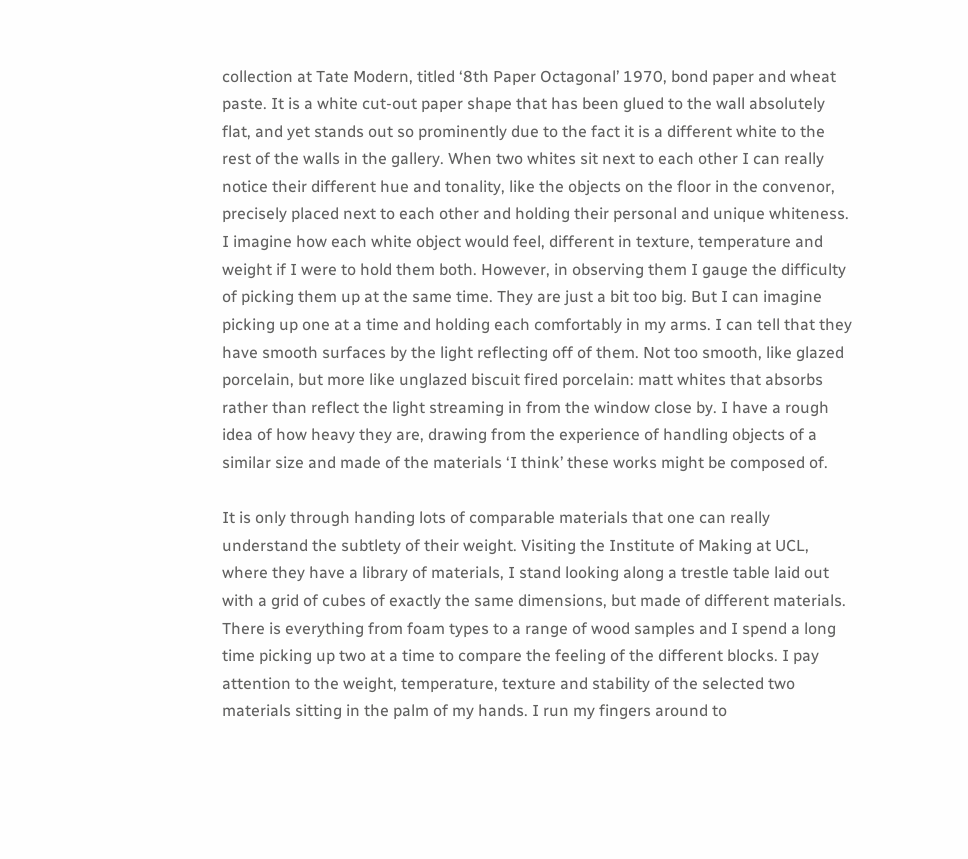collection at Tate Modern, titled ‘8th Paper Octagonal’ 1970, bond paper and wheat paste. It is a white cut-out paper shape that has been glued to the wall absolutely flat, and yet stands out so prominently due to the fact it is a different white to the rest of the walls in the gallery. When two whites sit next to each other I can really notice their different hue and tonality, like the objects on the floor in the convenor, precisely placed next to each other and holding their personal and unique whiteness. I imagine how each white object would feel, different in texture, temperature and weight if I were to hold them both. However, in observing them I gauge the difficulty of picking them up at the same time. They are just a bit too big. But I can imagine picking up one at a time and holding each comfortably in my arms. I can tell that they have smooth surfaces by the light reflecting off of them. Not too smooth, like glazed porcelain, but more like unglazed biscuit fired porcelain: matt whites that absorbs rather than reflect the light streaming in from the window close by. I have a rough idea of how heavy they are, drawing from the experience of handling objects of a similar size and made of the materials ‘I think’ these works might be composed of.

It is only through handing lots of comparable materials that one can really understand the subtlety of their weight. Visiting the Institute of Making at UCL, where they have a library of materials, I stand looking along a trestle table laid out with a grid of cubes of exactly the same dimensions, but made of different materials. There is everything from foam types to a range of wood samples and I spend a long time picking up two at a time to compare the feeling of the different blocks. I pay attention to the weight, temperature, texture and stability of the selected two materials sitting in the palm of my hands. I run my fingers around to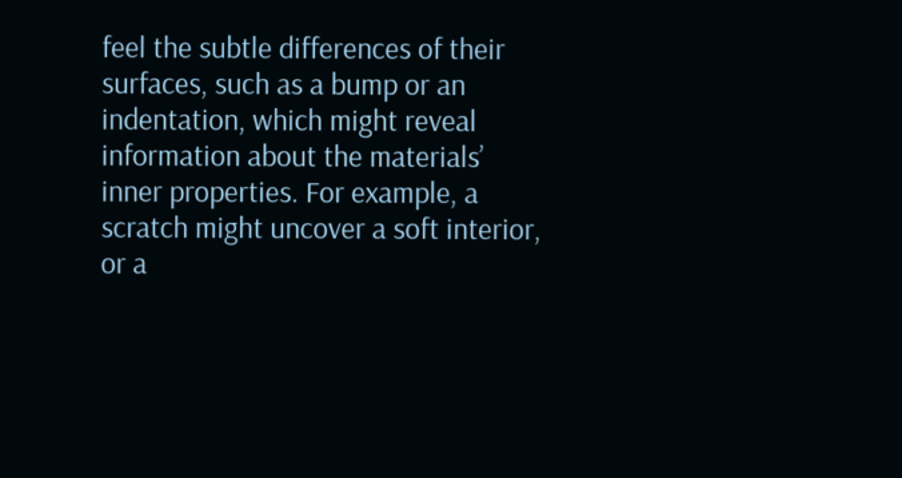feel the subtle differences of their surfaces, such as a bump or an indentation, which might reveal information about the materials’ inner properties. For example, a scratch might uncover a soft interior, or a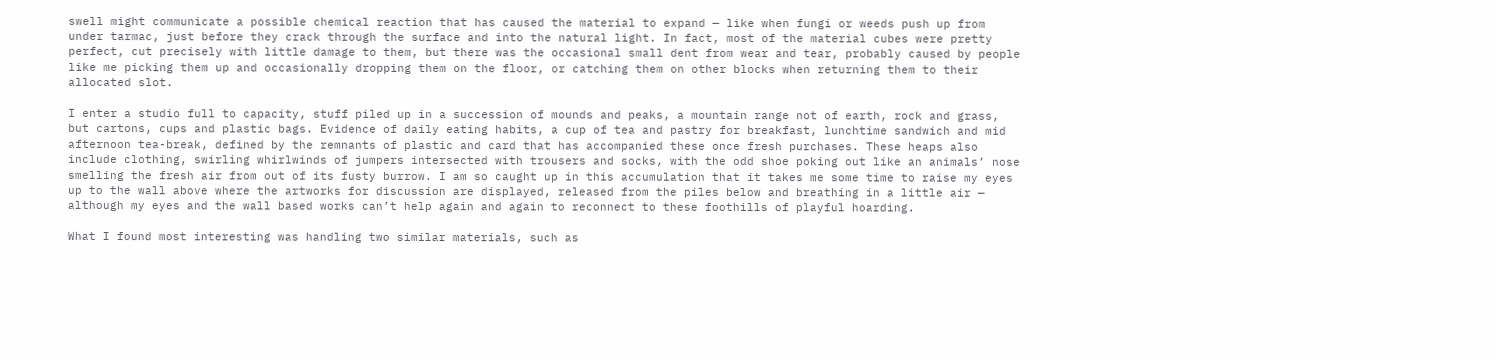swell might communicate a possible chemical reaction that has caused the material to expand — like when fungi or weeds push up from under tarmac, just before they crack through the surface and into the natural light. In fact, most of the material cubes were pretty perfect, cut precisely with little damage to them, but there was the occasional small dent from wear and tear, probably caused by people like me picking them up and occasionally dropping them on the floor, or catching them on other blocks when returning them to their allocated slot.

I enter a studio full to capacity, stuff piled up in a succession of mounds and peaks, a mountain range not of earth, rock and grass, but cartons, cups and plastic bags. Evidence of daily eating habits, a cup of tea and pastry for breakfast, lunchtime sandwich and mid afternoon tea-break, defined by the remnants of plastic and card that has accompanied these once fresh purchases. These heaps also include clothing, swirling whirlwinds of jumpers intersected with trousers and socks, with the odd shoe poking out like an animals’ nose smelling the fresh air from out of its fusty burrow. I am so caught up in this accumulation that it takes me some time to raise my eyes up to the wall above where the artworks for discussion are displayed, released from the piles below and breathing in a little air — although my eyes and the wall based works can’t help again and again to reconnect to these foothills of playful hoarding.

What I found most interesting was handling two similar materials, such as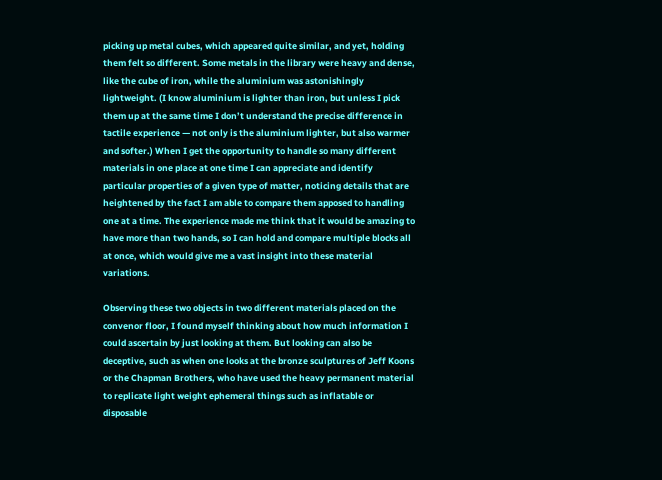picking up metal cubes, which appeared quite similar, and yet, holding them felt so different. Some metals in the library were heavy and dense, like the cube of iron, while the aluminium was astonishingly lightweight. (I know aluminium is lighter than iron, but unless I pick them up at the same time I don’t understand the precise difference in tactile experience — not only is the aluminium lighter, but also warmer and softer.) When I get the opportunity to handle so many different materials in one place at one time I can appreciate and identify particular properties of a given type of matter, noticing details that are heightened by the fact I am able to compare them apposed to handling one at a time. The experience made me think that it would be amazing to have more than two hands, so I can hold and compare multiple blocks all at once, which would give me a vast insight into these material variations.

Observing these two objects in two different materials placed on the convenor floor, I found myself thinking about how much information I could ascertain by just looking at them. But looking can also be deceptive, such as when one looks at the bronze sculptures of Jeff Koons or the Chapman Brothers, who have used the heavy permanent material to replicate light weight ephemeral things such as inflatable or disposable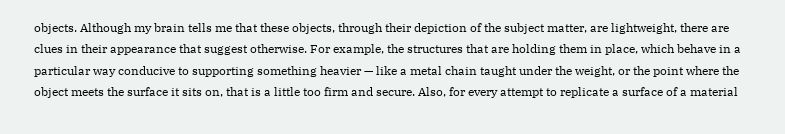objects. Although my brain tells me that these objects, through their depiction of the subject matter, are lightweight, there are clues in their appearance that suggest otherwise. For example, the structures that are holding them in place, which behave in a particular way conducive to supporting something heavier — like a metal chain taught under the weight, or the point where the object meets the surface it sits on, that is a little too firm and secure. Also, for every attempt to replicate a surface of a material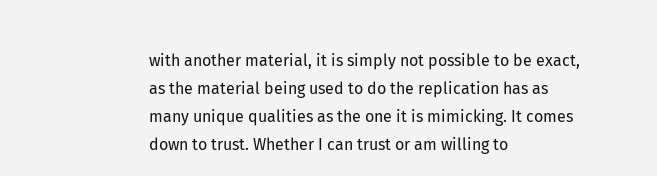with another material, it is simply not possible to be exact, as the material being used to do the replication has as many unique qualities as the one it is mimicking. It comes down to trust. Whether I can trust or am willing to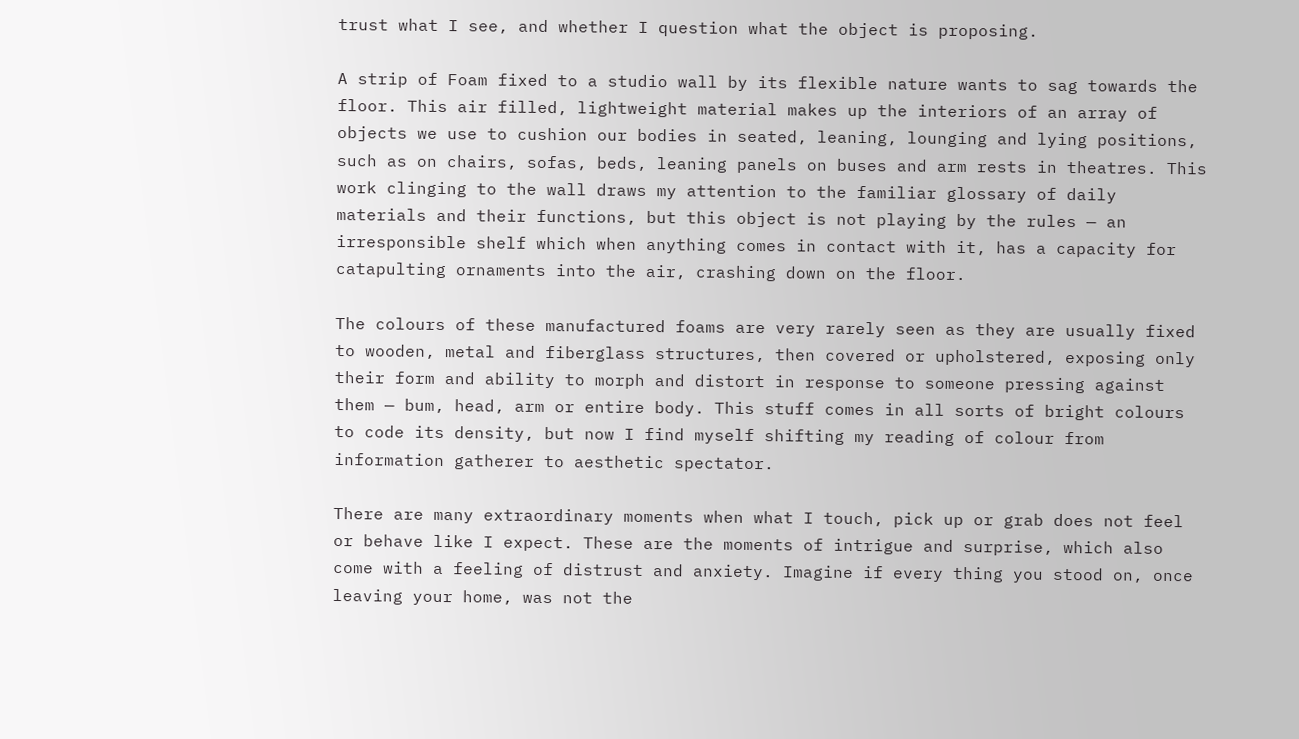trust what I see, and whether I question what the object is proposing.

A strip of Foam fixed to a studio wall by its flexible nature wants to sag towards the floor. This air filled, lightweight material makes up the interiors of an array of objects we use to cushion our bodies in seated, leaning, lounging and lying positions, such as on chairs, sofas, beds, leaning panels on buses and arm rests in theatres. This work clinging to the wall draws my attention to the familiar glossary of daily materials and their functions, but this object is not playing by the rules — an irresponsible shelf which when anything comes in contact with it, has a capacity for catapulting ornaments into the air, crashing down on the floor.

The colours of these manufactured foams are very rarely seen as they are usually fixed to wooden, metal and fiberglass structures, then covered or upholstered, exposing only their form and ability to morph and distort in response to someone pressing against them — bum, head, arm or entire body. This stuff comes in all sorts of bright colours to code its density, but now I find myself shifting my reading of colour from information gatherer to aesthetic spectator.

There are many extraordinary moments when what I touch, pick up or grab does not feel or behave like I expect. These are the moments of intrigue and surprise, which also come with a feeling of distrust and anxiety. Imagine if every thing you stood on, once leaving your home, was not the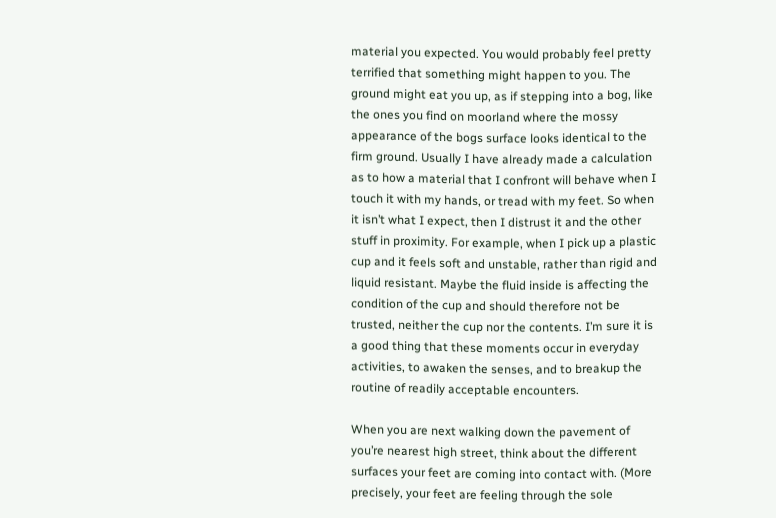material you expected. You would probably feel pretty terrified that something might happen to you. The ground might eat you up, as if stepping into a bog, like the ones you find on moorland where the mossy appearance of the bogs surface looks identical to the firm ground. Usually I have already made a calculation as to how a material that I confront will behave when I touch it with my hands, or tread with my feet. So when it isn’t what I expect, then I distrust it and the other stuff in proximity. For example, when I pick up a plastic cup and it feels soft and unstable, rather than rigid and liquid resistant. Maybe the fluid inside is affecting the condition of the cup and should therefore not be trusted, neither the cup nor the contents. I’m sure it is a good thing that these moments occur in everyday activities, to awaken the senses, and to breakup the routine of readily acceptable encounters.

When you are next walking down the pavement of you’re nearest high street, think about the different surfaces your feet are coming into contact with. (More precisely, your feet are feeling through the sole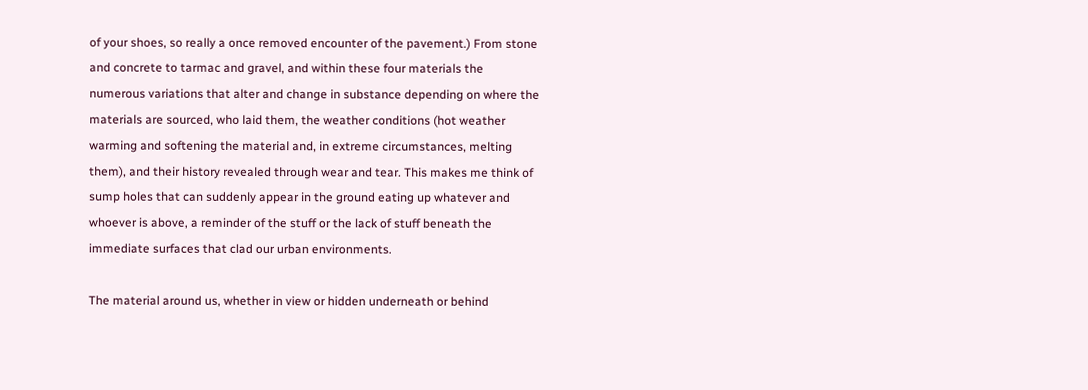of your shoes, so really a once removed encounter of the pavement.) From stone and concrete to tarmac and gravel, and within these four materials the numerous variations that alter and change in substance depending on where the materials are sourced, who laid them, the weather conditions (hot weather warming and softening the material and, in extreme circumstances, melting them), and their history revealed through wear and tear. This makes me think of sump holes that can suddenly appear in the ground eating up whatever and whoever is above, a reminder of the stuff or the lack of stuff beneath the immediate surfaces that clad our urban environments.

The material around us, whether in view or hidden underneath or behind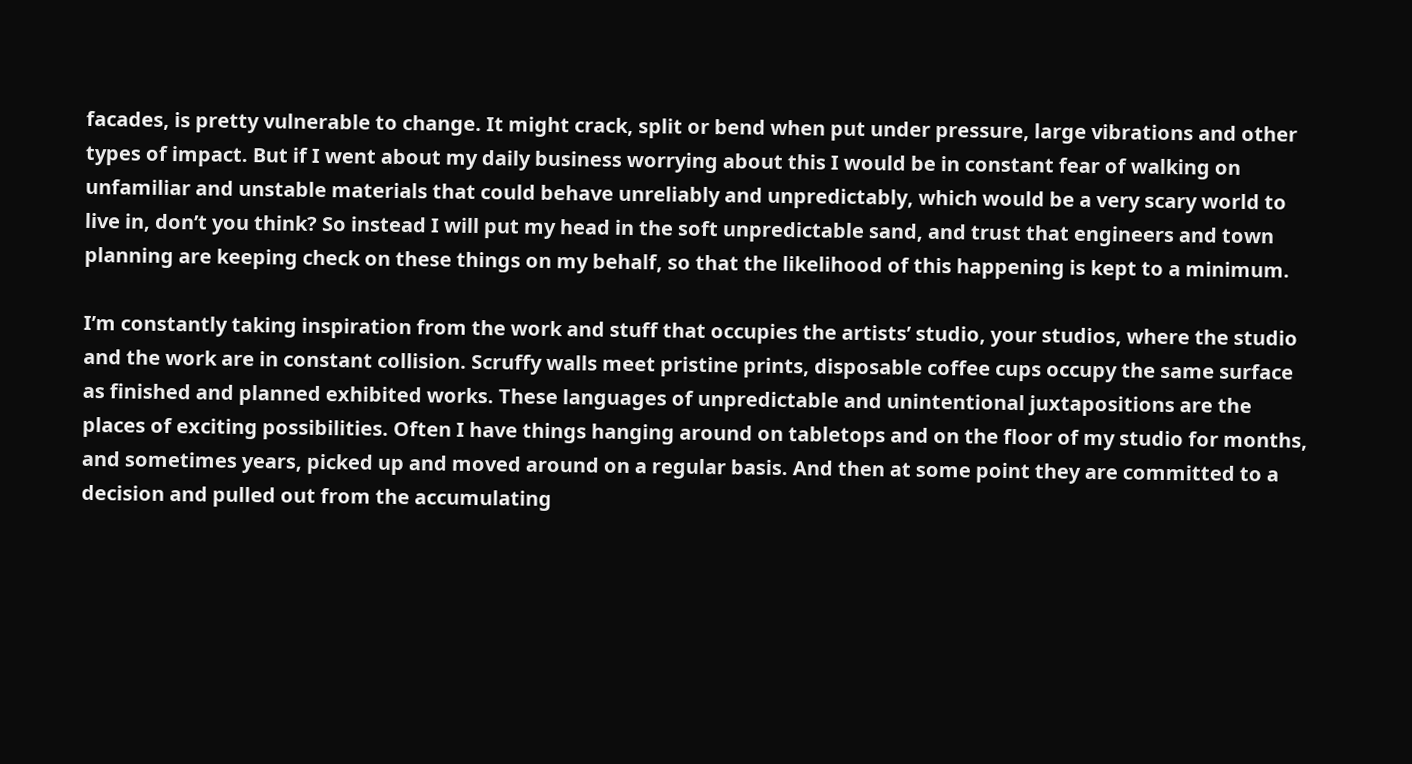facades, is pretty vulnerable to change. It might crack, split or bend when put under pressure, large vibrations and other types of impact. But if I went about my daily business worrying about this I would be in constant fear of walking on unfamiliar and unstable materials that could behave unreliably and unpredictably, which would be a very scary world to live in, don’t you think? So instead I will put my head in the soft unpredictable sand, and trust that engineers and town planning are keeping check on these things on my behalf, so that the likelihood of this happening is kept to a minimum.

I’m constantly taking inspiration from the work and stuff that occupies the artists’ studio, your studios, where the studio and the work are in constant collision. Scruffy walls meet pristine prints, disposable coffee cups occupy the same surface as finished and planned exhibited works. These languages of unpredictable and unintentional juxtapositions are the places of exciting possibilities. Often I have things hanging around on tabletops and on the floor of my studio for months, and sometimes years, picked up and moved around on a regular basis. And then at some point they are committed to a decision and pulled out from the accumulating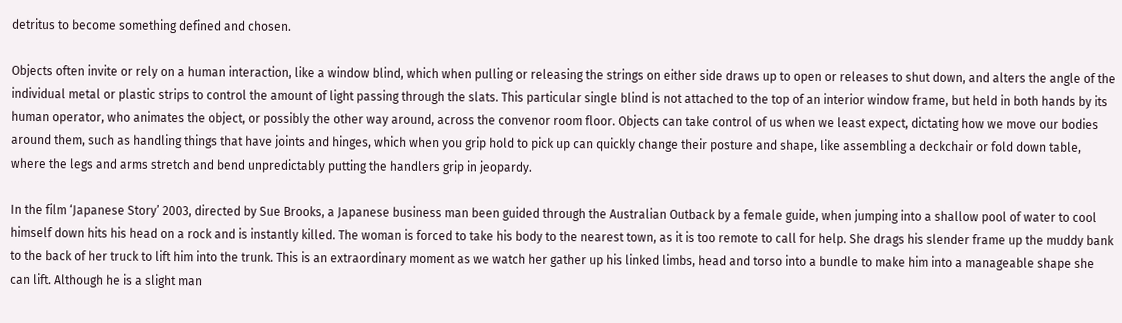detritus to become something defined and chosen.

Objects often invite or rely on a human interaction, like a window blind, which when pulling or releasing the strings on either side draws up to open or releases to shut down, and alters the angle of the individual metal or plastic strips to control the amount of light passing through the slats. This particular single blind is not attached to the top of an interior window frame, but held in both hands by its human operator, who animates the object, or possibly the other way around, across the convenor room floor. Objects can take control of us when we least expect, dictating how we move our bodies around them, such as handling things that have joints and hinges, which when you grip hold to pick up can quickly change their posture and shape, like assembling a deckchair or fold down table, where the legs and arms stretch and bend unpredictably putting the handlers grip in jeopardy.

In the film ‘Japanese Story’ 2003, directed by Sue Brooks, a Japanese business man been guided through the Australian Outback by a female guide, when jumping into a shallow pool of water to cool himself down hits his head on a rock and is instantly killed. The woman is forced to take his body to the nearest town, as it is too remote to call for help. She drags his slender frame up the muddy bank to the back of her truck to lift him into the trunk. This is an extraordinary moment as we watch her gather up his linked limbs, head and torso into a bundle to make him into a manageable shape she can lift. Although he is a slight man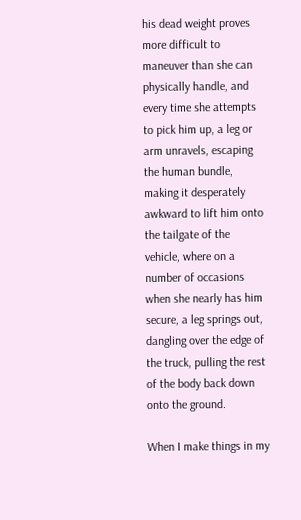his dead weight proves more difficult to maneuver than she can physically handle, and every time she attempts to pick him up, a leg or arm unravels, escaping the human bundle, making it desperately awkward to lift him onto the tailgate of the vehicle, where on a number of occasions when she nearly has him secure, a leg springs out, dangling over the edge of the truck, pulling the rest of the body back down onto the ground.

When I make things in my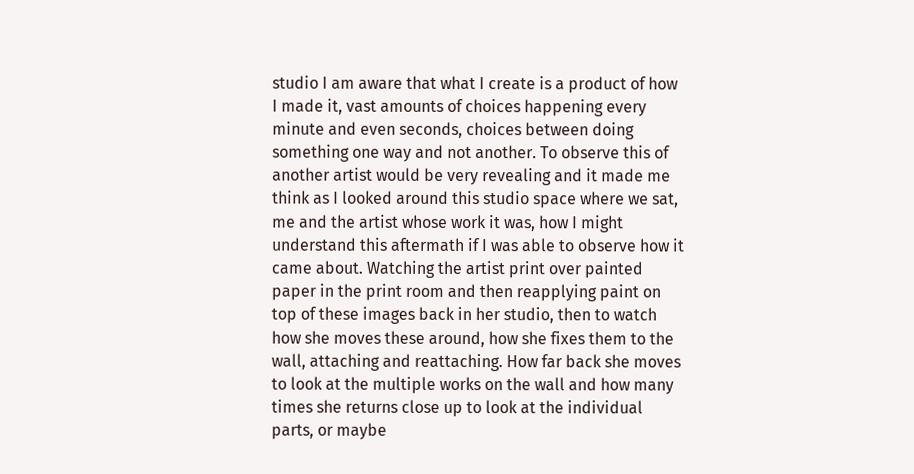studio I am aware that what I create is a product of how I made it, vast amounts of choices happening every minute and even seconds, choices between doing something one way and not another. To observe this of another artist would be very revealing and it made me think as I looked around this studio space where we sat, me and the artist whose work it was, how I might understand this aftermath if I was able to observe how it came about. Watching the artist print over painted paper in the print room and then reapplying paint on top of these images back in her studio, then to watch how she moves these around, how she fixes them to the wall, attaching and reattaching. How far back she moves to look at the multiple works on the wall and how many times she returns close up to look at the individual parts, or maybe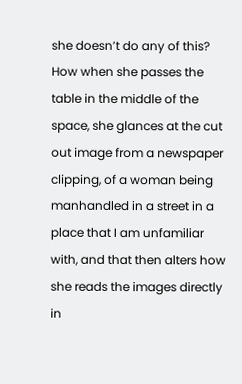she doesn’t do any of this? How when she passes the table in the middle of the space, she glances at the cut out image from a newspaper clipping, of a woman being manhandled in a street in a place that I am unfamiliar with, and that then alters how she reads the images directly in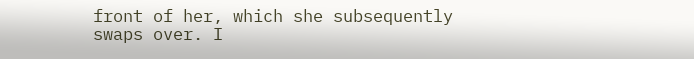front of her, which she subsequently swaps over. I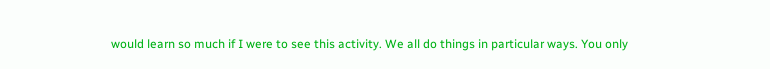would learn so much if I were to see this activity. We all do things in particular ways. You only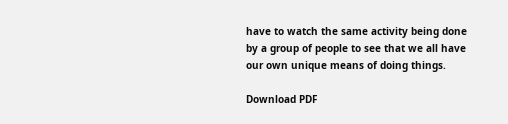have to watch the same activity being done by a group of people to see that we all have our own unique means of doing things.

Download PDF